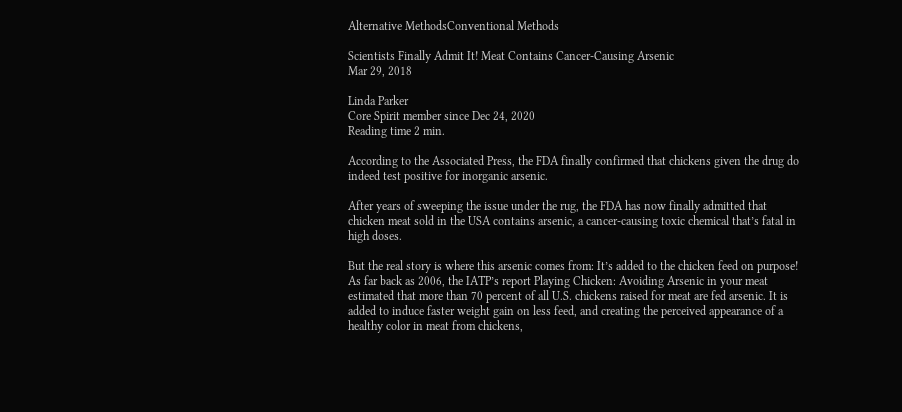Alternative MethodsConventional Methods

Scientists Finally Admit It! Meat Contains Cancer-Causing Arsenic
Mar 29, 2018

Linda Parker
Core Spirit member since Dec 24, 2020
Reading time 2 min.

According to the Associated Press, the FDA finally confirmed that chickens given the drug do indeed test positive for inorganic arsenic.

After years of sweeping the issue under the rug, the FDA has now finally admitted that chicken meat sold in the USA contains arsenic, a cancer-causing toxic chemical that’s fatal in high doses.

But the real story is where this arsenic comes from: It’s added to the chicken feed on purpose! As far back as 2006, the IATP’s report Playing Chicken: Avoiding Arsenic in your meat estimated that more than 70 percent of all U.S. chickens raised for meat are fed arsenic. It is added to induce faster weight gain on less feed, and creating the perceived appearance of a healthy color in meat from chickens,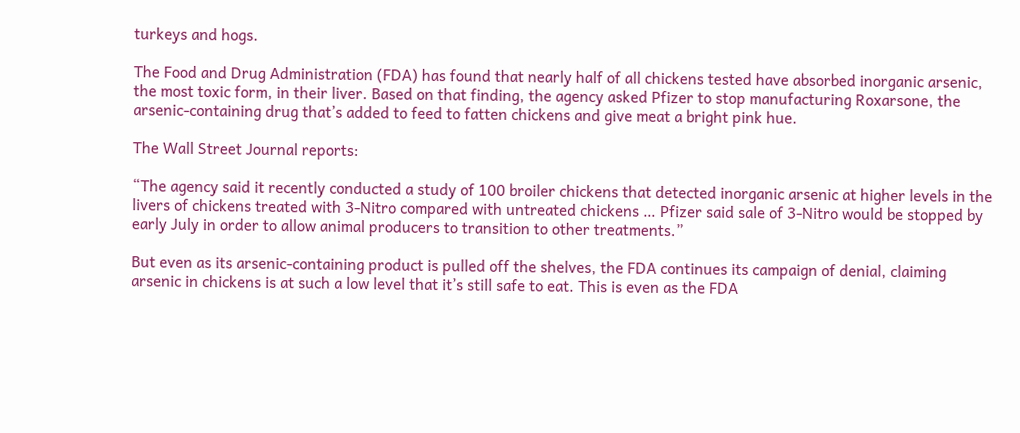turkeys and hogs.

The Food and Drug Administration (FDA) has found that nearly half of all chickens tested have absorbed inorganic arsenic, the most toxic form, in their liver. Based on that finding, the agency asked Pfizer to stop manufacturing Roxarsone, the arsenic-containing drug that’s added to feed to fatten chickens and give meat a bright pink hue.

The Wall Street Journal reports:

“The agency said it recently conducted a study of 100 broiler chickens that detected inorganic arsenic at higher levels in the livers of chickens treated with 3-Nitro compared with untreated chickens … Pfizer said sale of 3-Nitro would be stopped by early July in order to allow animal producers to transition to other treatments.”

But even as its arsenic-containing product is pulled off the shelves, the FDA continues its campaign of denial, claiming arsenic in chickens is at such a low level that it’s still safe to eat. This is even as the FDA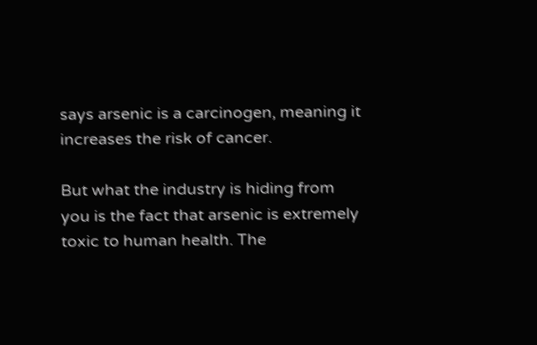says arsenic is a carcinogen, meaning it increases the risk of cancer.

But what the industry is hiding from you is the fact that arsenic is extremely toxic to human health. The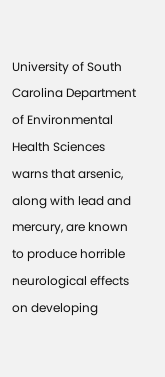University of South Carolina Department of Environmental Health Sciences warns that arsenic, along with lead and mercury, are known to produce horrible neurological effects on developing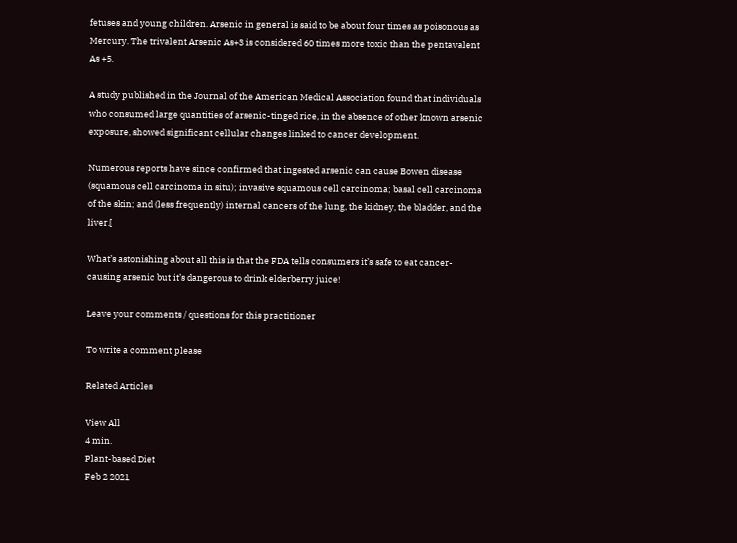fetuses and young children. Arsenic in general is said to be about four times as poisonous as Mercury. The trivalent Arsenic As+3 is considered 60 times more toxic than the pentavalent As +5.

A study published in the Journal of the American Medical Association found that individuals who consumed large quantities of arsenic-tinged rice, in the absence of other known arsenic exposure, showed significant cellular changes linked to cancer development.

Numerous reports have since confirmed that ingested arsenic can cause Bowen disease (squamous cell carcinoma in situ); invasive squamous cell carcinoma; basal cell carcinoma of the skin; and (less frequently) internal cancers of the lung, the kidney, the bladder, and the liver.[

What’s astonishing about all this is that the FDA tells consumers it’s safe to eat cancer-causing arsenic but it’s dangerous to drink elderberry juice!

Leave your comments / questions for this practitioner

To write a comment please

Related Articles

View All
4 min.
Plant-based Diet
Feb 2 2021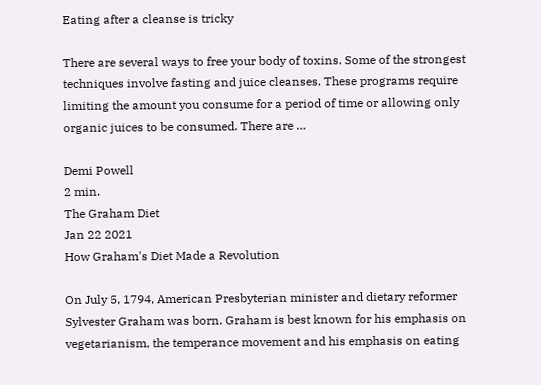Eating after a cleanse is tricky

There are several ways to free your body of toxins. Some of the strongest techniques involve fasting and juice cleanses. These programs require limiting the amount you consume for a period of time or allowing only organic juices to be consumed. There are …

Demi Powell
2 min.
The Graham Diet
Jan 22 2021
How Graham's Diet Made a Revolution

On July 5, 1794, American Presbyterian minister and dietary reformer Sylvester Graham was born. Graham is best known for his emphasis on vegetarianism, the temperance movement and his emphasis on eating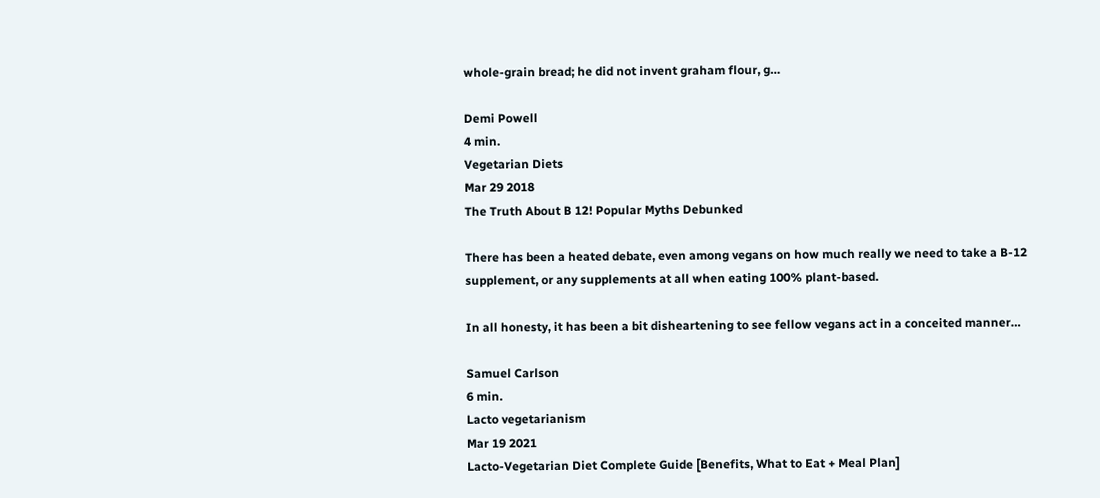whole-grain bread; he did not invent graham flour, g…

Demi Powell
4 min.
Vegetarian Diets
Mar 29 2018
The Truth About B 12! Popular Myths Debunked

There has been a heated debate, even among vegans on how much really we need to take a B-12 supplement, or any supplements at all when eating 100% plant-based.

In all honesty, it has been a bit disheartening to see fellow vegans act in a conceited manner…

Samuel Carlson
6 min.
Lacto vegetarianism
Mar 19 2021
Lacto-Vegetarian Diet Complete Guide [Benefits, What to Eat + Meal Plan]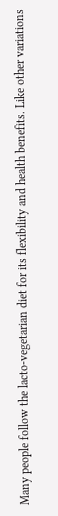Many people follow the lacto-vegetarian diet for its flexibility and health benefits. Like other variations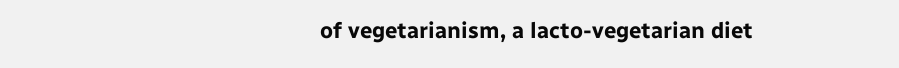of vegetarianism, a lacto-vegetarian diet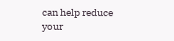can help reduce your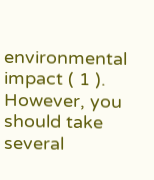environmental impact ( 1 ). However, you should take several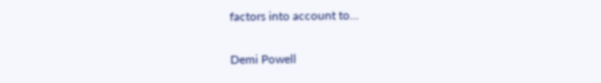factors into account to…

Demi Powell